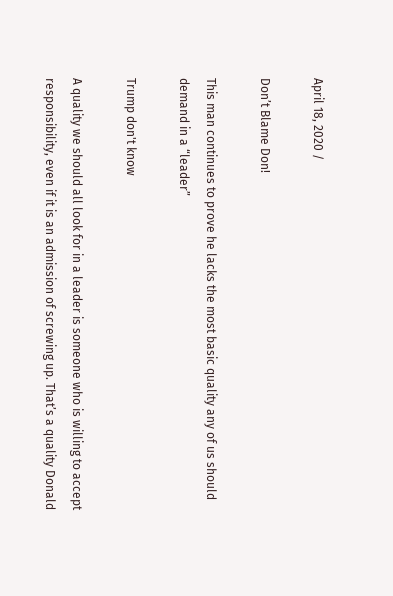April 18, 2020 /

Don’t Blame Don!

This man continues to prove he lacks the most basic quality any of us should demand in a “leader”

Trump don't know

A quality we should all look for in a leader is someone who is willing to accept responsibility, even if it is an admission of screwing up. That’s a quality Donald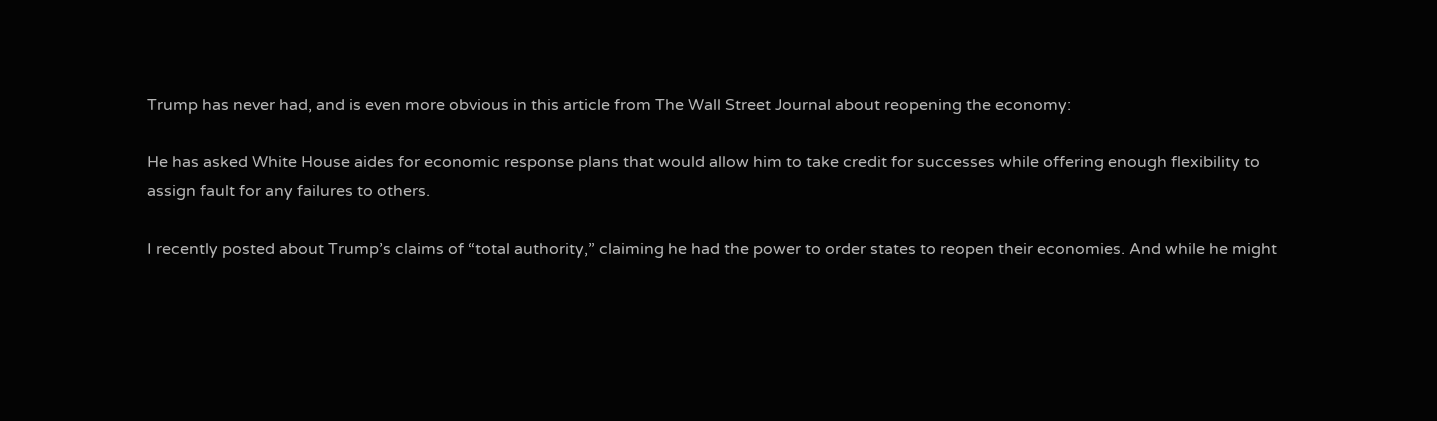Trump has never had, and is even more obvious in this article from The Wall Street Journal about reopening the economy:

He has asked White House aides for economic response plans that would allow him to take credit for successes while offering enough flexibility to assign fault for any failures to others.

I recently posted about Trump’s claims of “total authority,” claiming he had the power to order states to reopen their economies. And while he might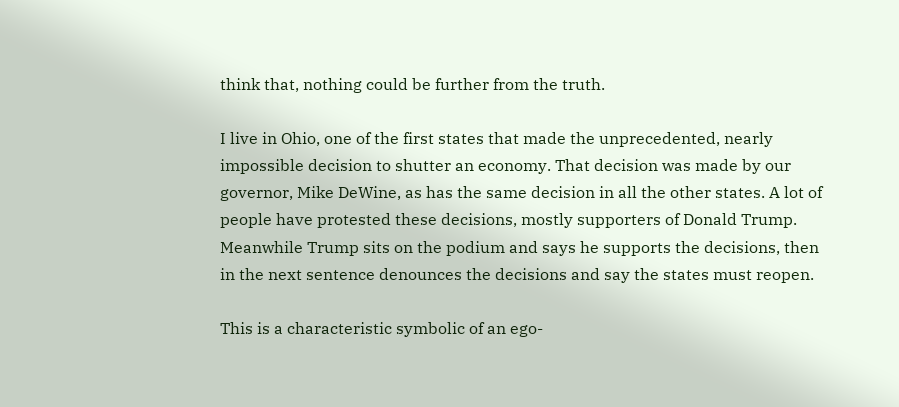think that, nothing could be further from the truth.

I live in Ohio, one of the first states that made the unprecedented, nearly impossible decision to shutter an economy. That decision was made by our governor, Mike DeWine, as has the same decision in all the other states. A lot of people have protested these decisions, mostly supporters of Donald Trump. Meanwhile Trump sits on the podium and says he supports the decisions, then in the next sentence denounces the decisions and say the states must reopen.

This is a characteristic symbolic of an ego-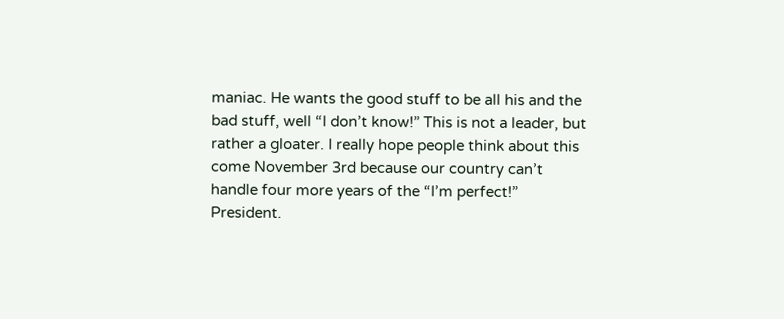maniac. He wants the good stuff to be all his and the bad stuff, well “I don’t know!” This is not a leader, but rather a gloater. I really hope people think about this come November 3rd because our country can’t handle four more years of the “I’m perfect!” President.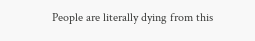People are literally dying from this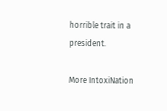horrible trait in a president.

More IntoxiNation